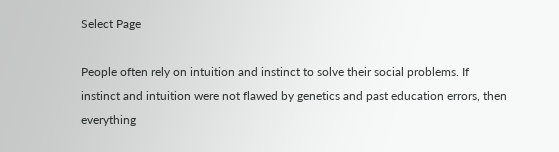Select Page

People often rely on intuition and instinct to solve their social problems. If instinct and intuition were not flawed by genetics and past education errors, then everything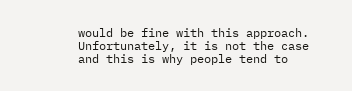would be fine with this approach. Unfortunately, it is not the case and this is why people tend to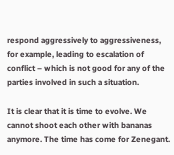respond aggressively to aggressiveness, for example, leading to escalation of conflict – which is not good for any of the parties involved in such a situation.

It is clear that it is time to evolve. We cannot shoot each other with bananas anymore. The time has come for Zenegant.